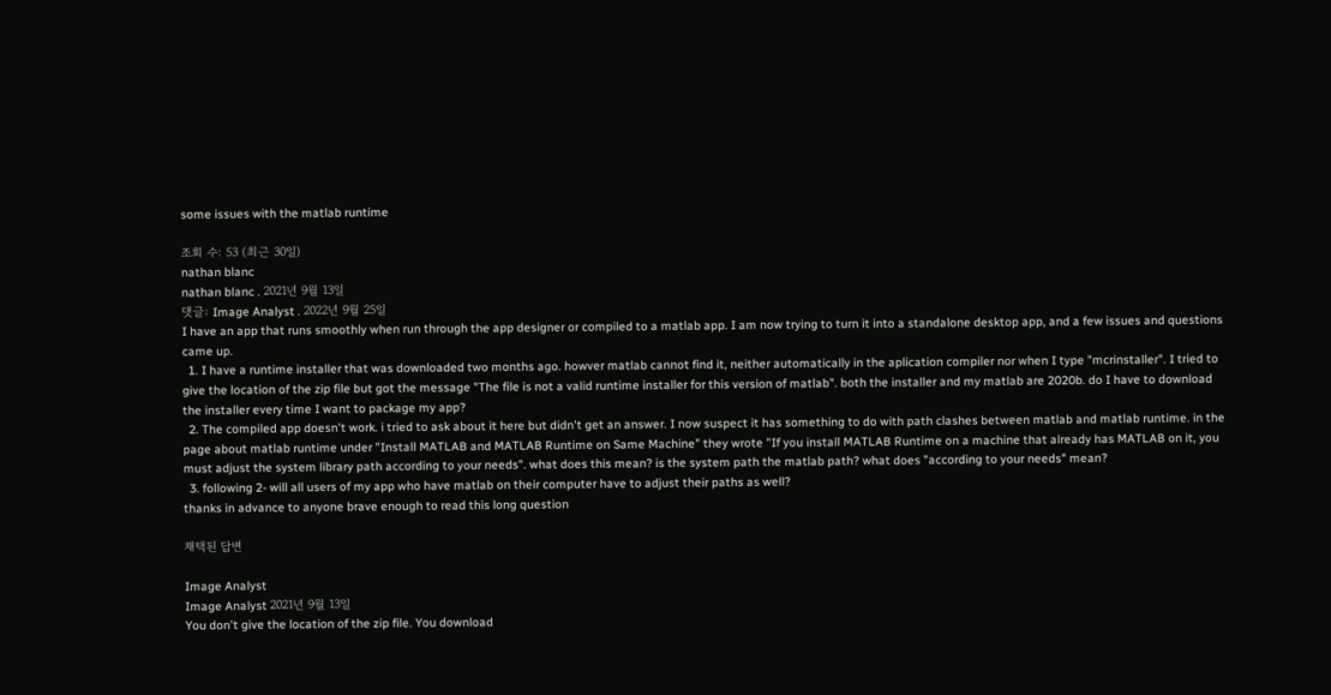some issues with the matlab runtime

조회 수: 53 (최근 30일)
nathan blanc
nathan blanc . 2021년 9월 13일
댓글: Image Analyst . 2022년 9월 25일
I have an app that runs smoothly when run through the app designer or compiled to a matlab app. I am now trying to turn it into a standalone desktop app, and a few issues and questions came up.
  1. I have a runtime installer that was downloaded two months ago. howver matlab cannot find it, neither automatically in the aplication compiler nor when I type "mcrinstaller". I tried to give the location of the zip file but got the message "The file is not a valid runtime installer for this version of matlab". both the installer and my matlab are 2020b. do I have to download the installer every time I want to package my app?
  2. The compiled app doesn't work. i tried to ask about it here but didn't get an answer. I now suspect it has something to do with path clashes between matlab and matlab runtime. in the page about matlab runtime under "Install MATLAB and MATLAB Runtime on Same Machine" they wrote "If you install MATLAB Runtime on a machine that already has MATLAB on it, you must adjust the system library path according to your needs". what does this mean? is the system path the matlab path? what does "according to your needs" mean?
  3. following 2- will all users of my app who have matlab on their computer have to adjust their paths as well?
thanks in advance to anyone brave enough to read this long question

채택된 답변

Image Analyst
Image Analyst 2021년 9월 13일
You don't give the location of the zip file. You download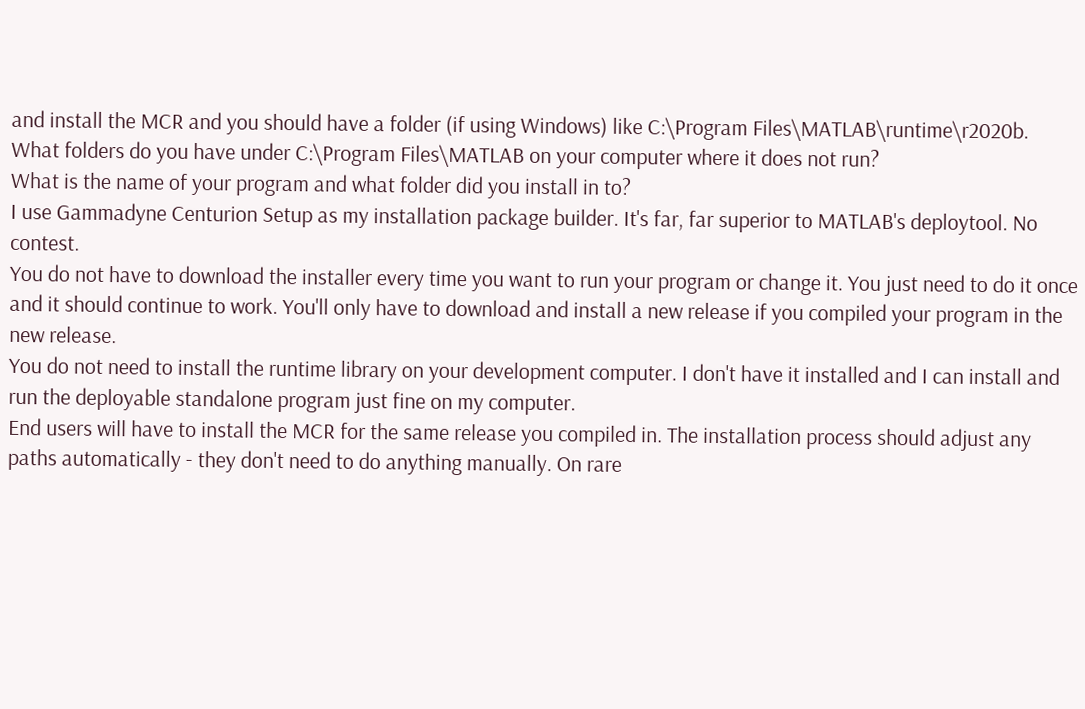and install the MCR and you should have a folder (if using Windows) like C:\Program Files\MATLAB\runtime\r2020b. What folders do you have under C:\Program Files\MATLAB on your computer where it does not run?
What is the name of your program and what folder did you install in to?
I use Gammadyne Centurion Setup as my installation package builder. It's far, far superior to MATLAB's deploytool. No contest.
You do not have to download the installer every time you want to run your program or change it. You just need to do it once and it should continue to work. You'll only have to download and install a new release if you compiled your program in the new release.
You do not need to install the runtime library on your development computer. I don't have it installed and I can install and run the deployable standalone program just fine on my computer.
End users will have to install the MCR for the same release you compiled in. The installation process should adjust any paths automatically - they don't need to do anything manually. On rare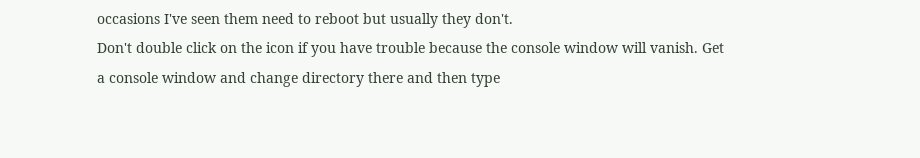occasions I've seen them need to reboot but usually they don't.
Don't double click on the icon if you have trouble because the console window will vanish. Get a console window and change directory there and then type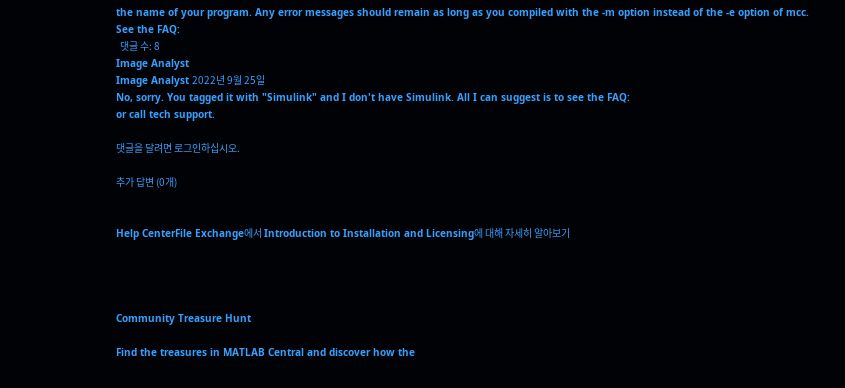the name of your program. Any error messages should remain as long as you compiled with the -m option instead of the -e option of mcc.
See the FAQ:
  댓글 수: 8
Image Analyst
Image Analyst 2022년 9월 25일
No, sorry. You tagged it with "Simulink" and I don't have Simulink. All I can suggest is to see the FAQ:
or call tech support.

댓글을 달려면 로그인하십시오.

추가 답변 (0개)


Help CenterFile Exchange에서 Introduction to Installation and Licensing에 대해 자세히 알아보기




Community Treasure Hunt

Find the treasures in MATLAB Central and discover how the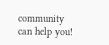community can help you!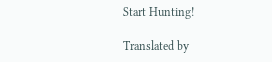Start Hunting!

Translated by